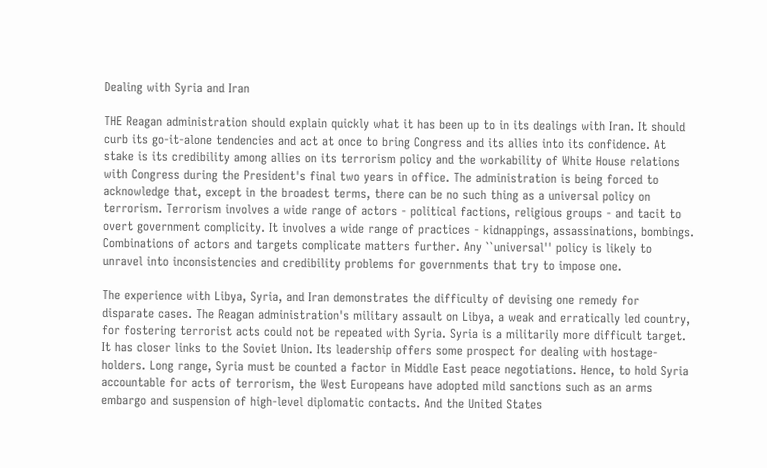Dealing with Syria and Iran

THE Reagan administration should explain quickly what it has been up to in its dealings with Iran. It should curb its go-it-alone tendencies and act at once to bring Congress and its allies into its confidence. At stake is its credibility among allies on its terrorism policy and the workability of White House relations with Congress during the President's final two years in office. The administration is being forced to acknowledge that, except in the broadest terms, there can be no such thing as a universal policy on terrorism. Terrorism involves a wide range of actors - political factions, religious groups - and tacit to overt government complicity. It involves a wide range of practices - kidnappings, assassinations, bombings. Combinations of actors and targets complicate matters further. Any ``universal'' policy is likely to unravel into inconsistencies and credibility problems for governments that try to impose one.

The experience with Libya, Syria, and Iran demonstrates the difficulty of devising one remedy for disparate cases. The Reagan administration's military assault on Libya, a weak and erratically led country, for fostering terrorist acts could not be repeated with Syria. Syria is a militarily more difficult target. It has closer links to the Soviet Union. Its leadership offers some prospect for dealing with hostage-holders. Long range, Syria must be counted a factor in Middle East peace negotiations. Hence, to hold Syria accountable for acts of terrorism, the West Europeans have adopted mild sanctions such as an arms embargo and suspension of high-level diplomatic contacts. And the United States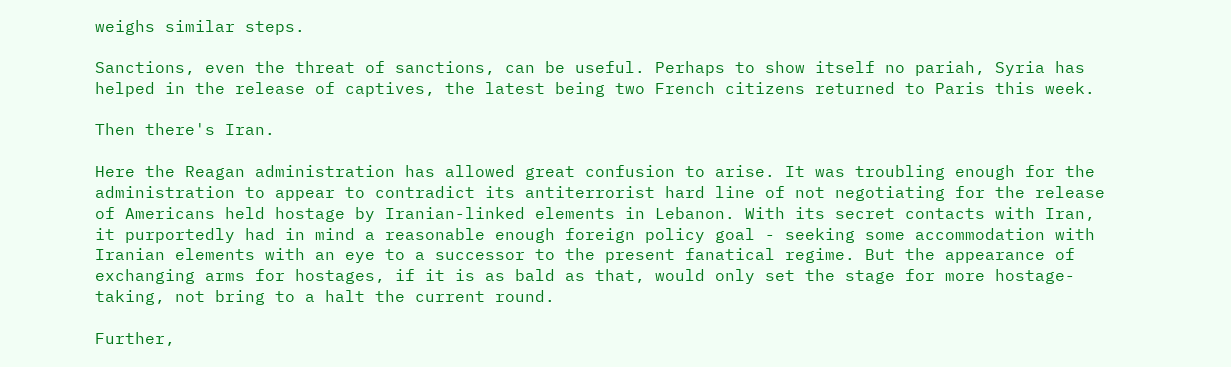weighs similar steps.

Sanctions, even the threat of sanctions, can be useful. Perhaps to show itself no pariah, Syria has helped in the release of captives, the latest being two French citizens returned to Paris this week.

Then there's Iran.

Here the Reagan administration has allowed great confusion to arise. It was troubling enough for the administration to appear to contradict its antiterrorist hard line of not negotiating for the release of Americans held hostage by Iranian-linked elements in Lebanon. With its secret contacts with Iran, it purportedly had in mind a reasonable enough foreign policy goal - seeking some accommodation with Iranian elements with an eye to a successor to the present fanatical regime. But the appearance of exchanging arms for hostages, if it is as bald as that, would only set the stage for more hostage-taking, not bring to a halt the current round.

Further,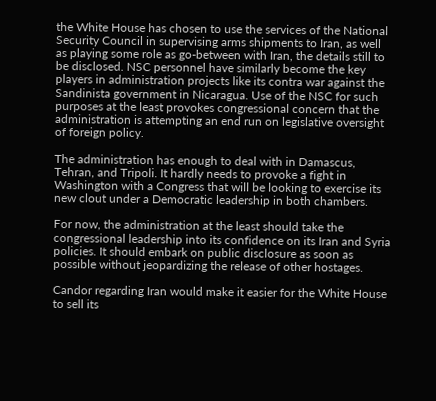the White House has chosen to use the services of the National Security Council in supervising arms shipments to Iran, as well as playing some role as go-between with Iran, the details still to be disclosed. NSC personnel have similarly become the key players in administration projects like its contra war against the Sandinista government in Nicaragua. Use of the NSC for such purposes at the least provokes congressional concern that the administration is attempting an end run on legislative oversight of foreign policy.

The administration has enough to deal with in Damascus, Tehran, and Tripoli. It hardly needs to provoke a fight in Washington with a Congress that will be looking to exercise its new clout under a Democratic leadership in both chambers.

For now, the administration at the least should take the congressional leadership into its confidence on its Iran and Syria policies. It should embark on public disclosure as soon as possible without jeopardizing the release of other hostages.

Candor regarding Iran would make it easier for the White House to sell its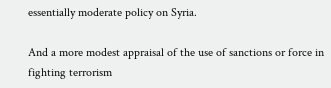essentially moderate policy on Syria.

And a more modest appraisal of the use of sanctions or force in fighting terrorism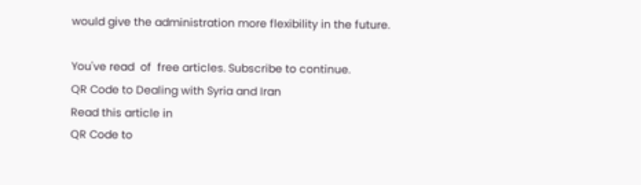would give the administration more flexibility in the future.

You've read  of  free articles. Subscribe to continue.
QR Code to Dealing with Syria and Iran
Read this article in
QR Code to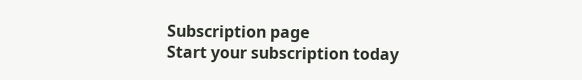Subscription page
Start your subscription today